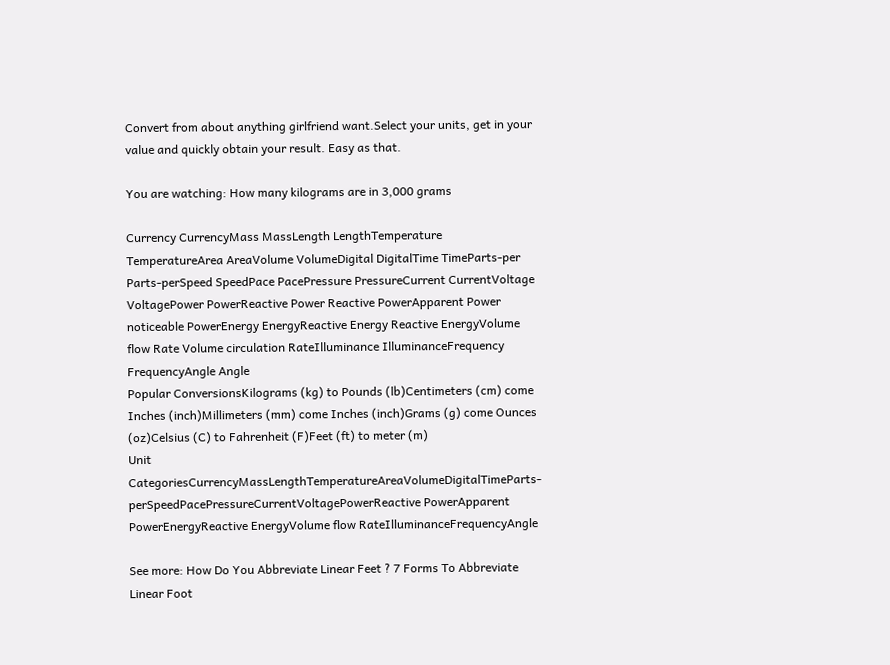Convert from about anything girlfriend want.Select your units, get in your value and quickly obtain your result. Easy as that.

You are watching: How many kilograms are in 3,000 grams

Currency CurrencyMass MassLength LengthTemperature TemperatureArea AreaVolume VolumeDigital DigitalTime TimeParts-per Parts-perSpeed SpeedPace PacePressure PressureCurrent CurrentVoltage VoltagePower PowerReactive Power Reactive PowerApparent Power noticeable PowerEnergy EnergyReactive Energy Reactive EnergyVolume flow Rate Volume circulation RateIlluminance IlluminanceFrequency FrequencyAngle Angle
Popular ConversionsKilograms (kg) to Pounds (lb)Centimeters (cm) come Inches (inch)Millimeters (mm) come Inches (inch)Grams (g) come Ounces (oz)Celsius (C) to Fahrenheit (F)Feet (ft) to meter (m)
Unit CategoriesCurrencyMassLengthTemperatureAreaVolumeDigitalTimeParts-perSpeedPacePressureCurrentVoltagePowerReactive PowerApparent PowerEnergyReactive EnergyVolume flow RateIlluminanceFrequencyAngle

See more: How Do You Abbreviate Linear Feet ? 7 Forms To Abbreviate Linear Foot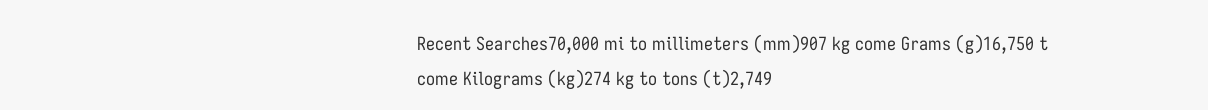Recent Searches70,000 mi to millimeters (mm)907 kg come Grams (g)16,750 t come Kilograms (kg)274 kg to tons (t)2,749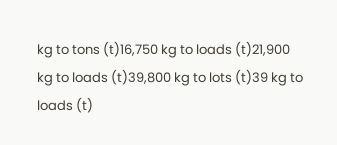kg to tons (t)16,750 kg to loads (t)21,900 kg to loads (t)39,800 kg to lots (t)39 kg to loads (t)